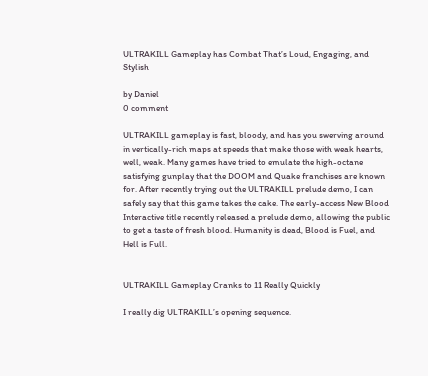ULTRAKILL Gameplay has Combat That’s Loud, Engaging, and Stylish

by Daniel
0 comment

ULTRAKILL gameplay is fast, bloody, and has you swerving around in vertically-rich maps at speeds that make those with weak hearts, well, weak. Many games have tried to emulate the high-octane satisfying gunplay that the DOOM and Quake franchises are known for. After recently trying out the ULTRAKILL prelude demo, I can safely say that this game takes the cake. The early-access New Blood Interactive title recently released a prelude demo, allowing the public to get a taste of fresh blood. Humanity is dead, Blood is Fuel, and Hell is Full.


ULTRAKILL Gameplay Cranks to 11 Really Quickly

I really dig ULTRAKILL’s opening sequence.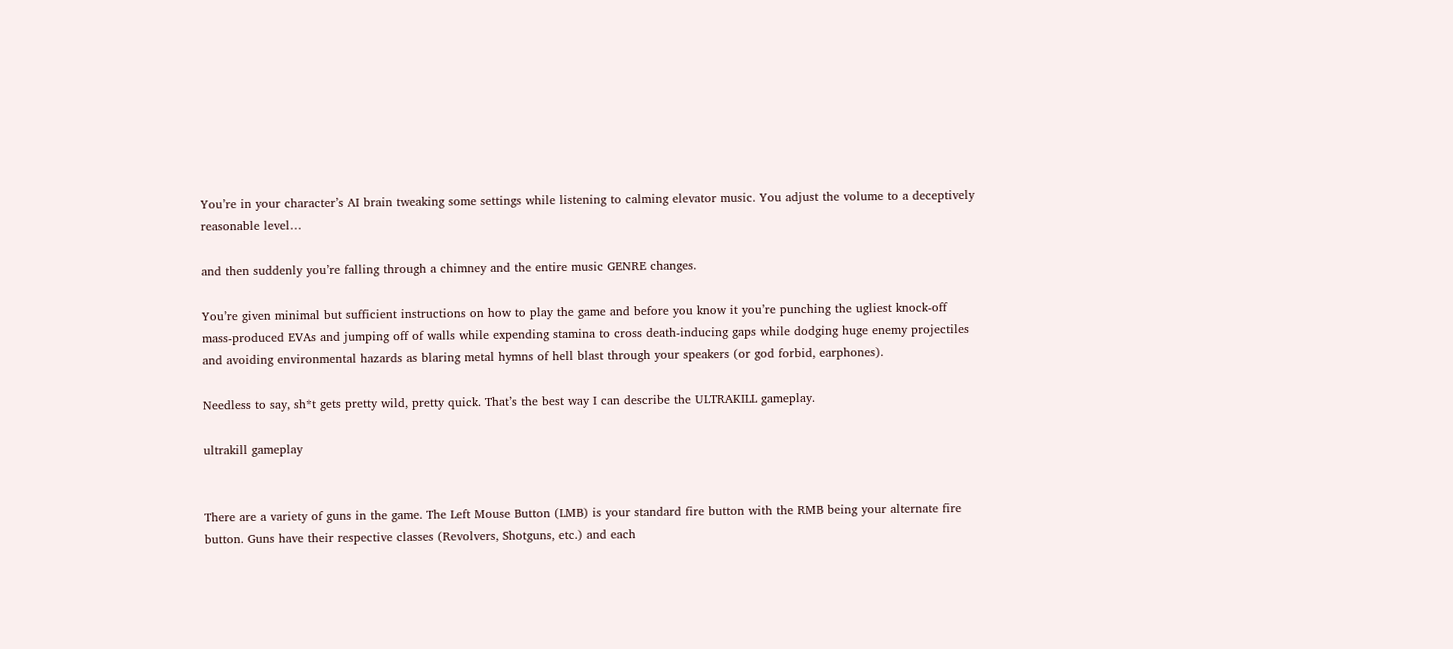You’re in your character’s AI brain tweaking some settings while listening to calming elevator music. You adjust the volume to a deceptively reasonable level…

and then suddenly you’re falling through a chimney and the entire music GENRE changes.

You’re given minimal but sufficient instructions on how to play the game and before you know it you’re punching the ugliest knock-off mass-produced EVAs and jumping off of walls while expending stamina to cross death-inducing gaps while dodging huge enemy projectiles and avoiding environmental hazards as blaring metal hymns of hell blast through your speakers (or god forbid, earphones).

Needless to say, sh*t gets pretty wild, pretty quick. That’s the best way I can describe the ULTRAKILL gameplay.

ultrakill gameplay


There are a variety of guns in the game. The Left Mouse Button (LMB) is your standard fire button with the RMB being your alternate fire button. Guns have their respective classes (Revolvers, Shotguns, etc.) and each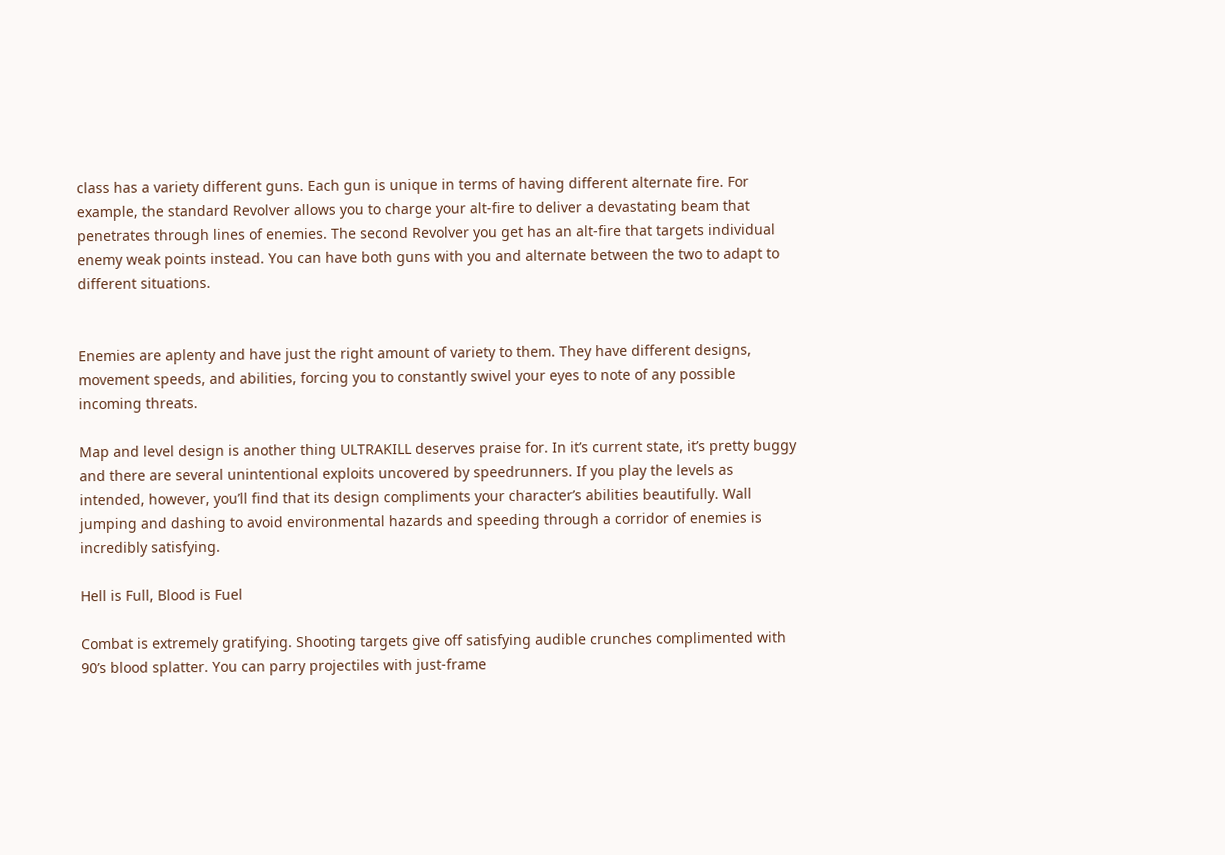class has a variety different guns. Each gun is unique in terms of having different alternate fire. For example, the standard Revolver allows you to charge your alt-fire to deliver a devastating beam that penetrates through lines of enemies. The second Revolver you get has an alt-fire that targets individual enemy weak points instead. You can have both guns with you and alternate between the two to adapt to different situations.


Enemies are aplenty and have just the right amount of variety to them. They have different designs, movement speeds, and abilities, forcing you to constantly swivel your eyes to note of any possible incoming threats.

Map and level design is another thing ULTRAKILL deserves praise for. In it’s current state, it’s pretty buggy and there are several unintentional exploits uncovered by speedrunners. If you play the levels as intended, however, you’ll find that its design compliments your character’s abilities beautifully. Wall jumping and dashing to avoid environmental hazards and speeding through a corridor of enemies is incredibly satisfying.

Hell is Full, Blood is Fuel

Combat is extremely gratifying. Shooting targets give off satisfying audible crunches complimented with 90’s blood splatter. You can parry projectiles with just-frame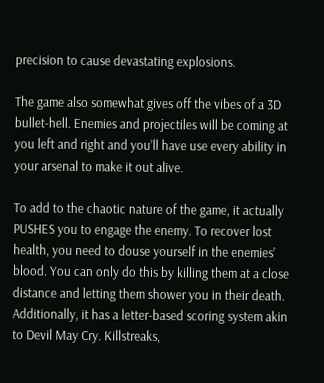precision to cause devastating explosions.

The game also somewhat gives off the vibes of a 3D bullet-hell. Enemies and projectiles will be coming at you left and right and you’ll have use every ability in your arsenal to make it out alive.

To add to the chaotic nature of the game, it actually PUSHES you to engage the enemy. To recover lost health, you need to douse yourself in the enemies’ blood. You can only do this by killing them at a close distance and letting them shower you in their death. Additionally, it has a letter-based scoring system akin to Devil May Cry. Killstreaks,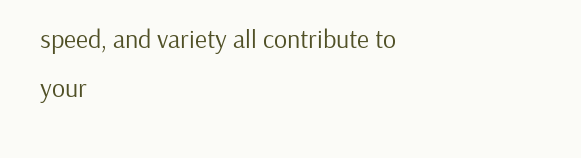speed, and variety all contribute to your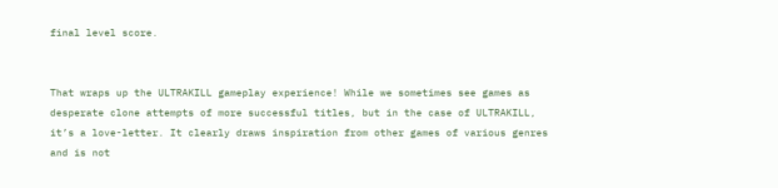final level score.


That wraps up the ULTRAKILL gameplay experience! While we sometimes see games as desperate clone attempts of more successful titles, but in the case of ULTRAKILL, it’s a love-letter. It clearly draws inspiration from other games of various genres and is not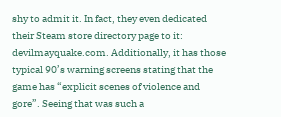shy to admit it. In fact, they even dedicated their Steam store directory page to it: devilmayquake.com. Additionally, it has those typical 90’s warning screens stating that the game has “explicit scenes of violence and gore”. Seeing that was such a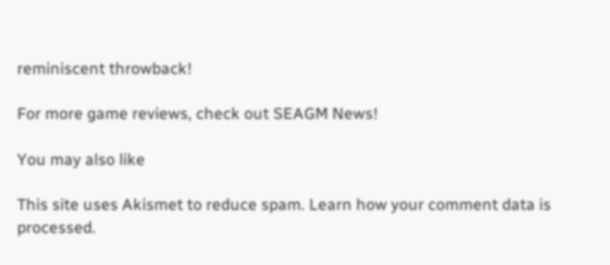reminiscent throwback!

For more game reviews, check out SEAGM News!

You may also like

This site uses Akismet to reduce spam. Learn how your comment data is processed.